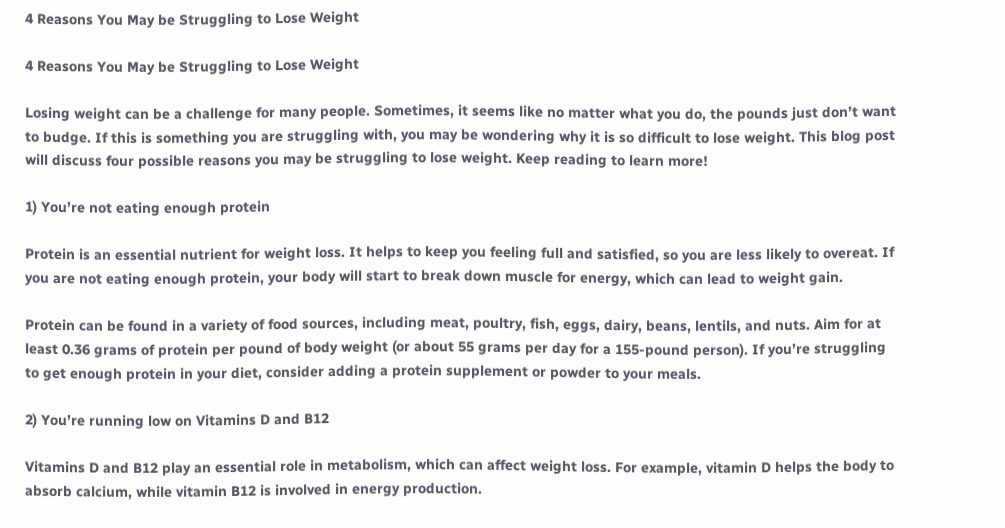4 Reasons You May be Struggling to Lose Weight

4 Reasons You May be Struggling to Lose Weight

Losing weight can be a challenge for many people. Sometimes, it seems like no matter what you do, the pounds just don’t want to budge. If this is something you are struggling with, you may be wondering why it is so difficult to lose weight. This blog post will discuss four possible reasons you may be struggling to lose weight. Keep reading to learn more!

1) You’re not eating enough protein

Protein is an essential nutrient for weight loss. It helps to keep you feeling full and satisfied, so you are less likely to overeat. If you are not eating enough protein, your body will start to break down muscle for energy, which can lead to weight gain.

Protein can be found in a variety of food sources, including meat, poultry, fish, eggs, dairy, beans, lentils, and nuts. Aim for at least 0.36 grams of protein per pound of body weight (or about 55 grams per day for a 155-pound person). If you’re struggling to get enough protein in your diet, consider adding a protein supplement or powder to your meals.

2) You’re running low on Vitamins D and B12

Vitamins D and B12 play an essential role in metabolism, which can affect weight loss. For example, vitamin D helps the body to absorb calcium, while vitamin B12 is involved in energy production.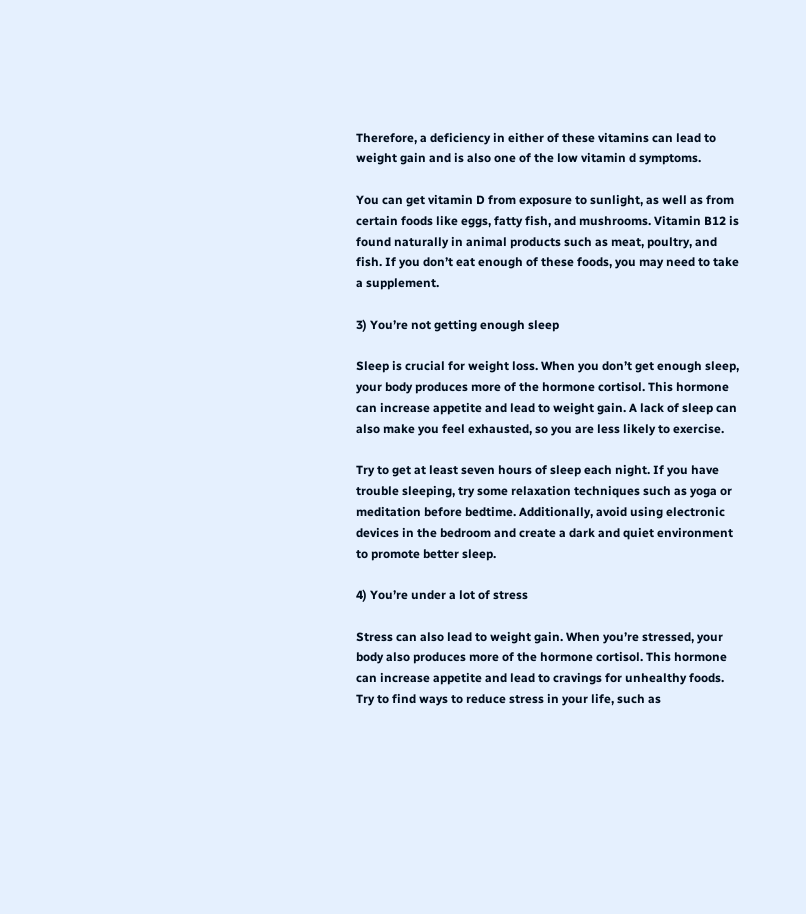Therefore, a deficiency in either of these vitamins can lead to weight gain and is also one of the low vitamin d symptoms.

You can get vitamin D from exposure to sunlight, as well as from certain foods like eggs, fatty fish, and mushrooms. Vitamin B12 is found naturally in animal products such as meat, poultry, and fish. If you don’t eat enough of these foods, you may need to take a supplement.

3) You’re not getting enough sleep

Sleep is crucial for weight loss. When you don’t get enough sleep, your body produces more of the hormone cortisol. This hormone can increase appetite and lead to weight gain. A lack of sleep can also make you feel exhausted, so you are less likely to exercise.

Try to get at least seven hours of sleep each night. If you have trouble sleeping, try some relaxation techniques such as yoga or meditation before bedtime. Additionally, avoid using electronic devices in the bedroom and create a dark and quiet environment to promote better sleep.

4) You’re under a lot of stress

Stress can also lead to weight gain. When you’re stressed, your body also produces more of the hormone cortisol. This hormone can increase appetite and lead to cravings for unhealthy foods. Try to find ways to reduce stress in your life, such as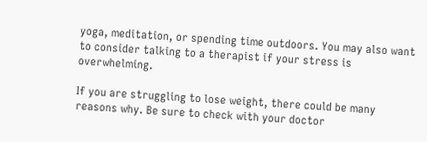yoga, meditation, or spending time outdoors. You may also want to consider talking to a therapist if your stress is overwhelming.

If you are struggling to lose weight, there could be many reasons why. Be sure to check with your doctor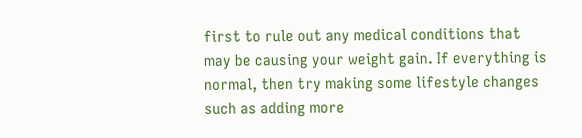first to rule out any medical conditions that may be causing your weight gain. If everything is normal, then try making some lifestyle changes such as adding more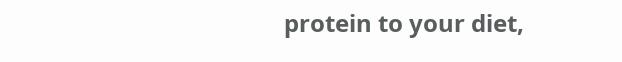protein to your diet,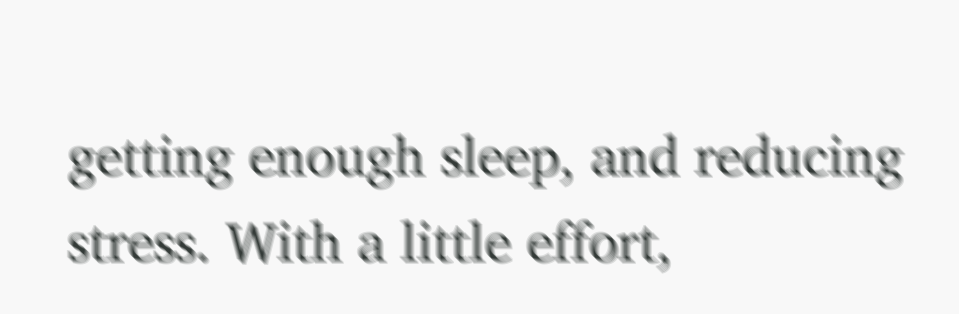getting enough sleep, and reducing stress. With a little effort,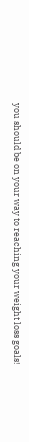you should be on your way to reaching your weight loss goals!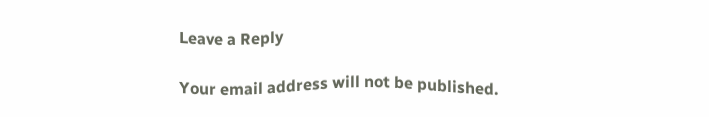Leave a Reply

Your email address will not be published.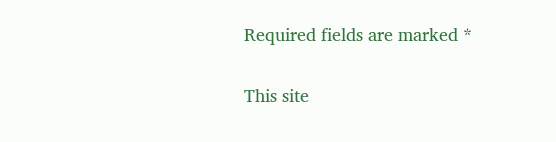Required fields are marked *

This site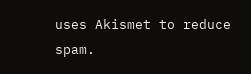uses Akismet to reduce spam.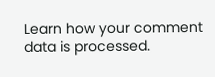Learn how your comment data is processed.